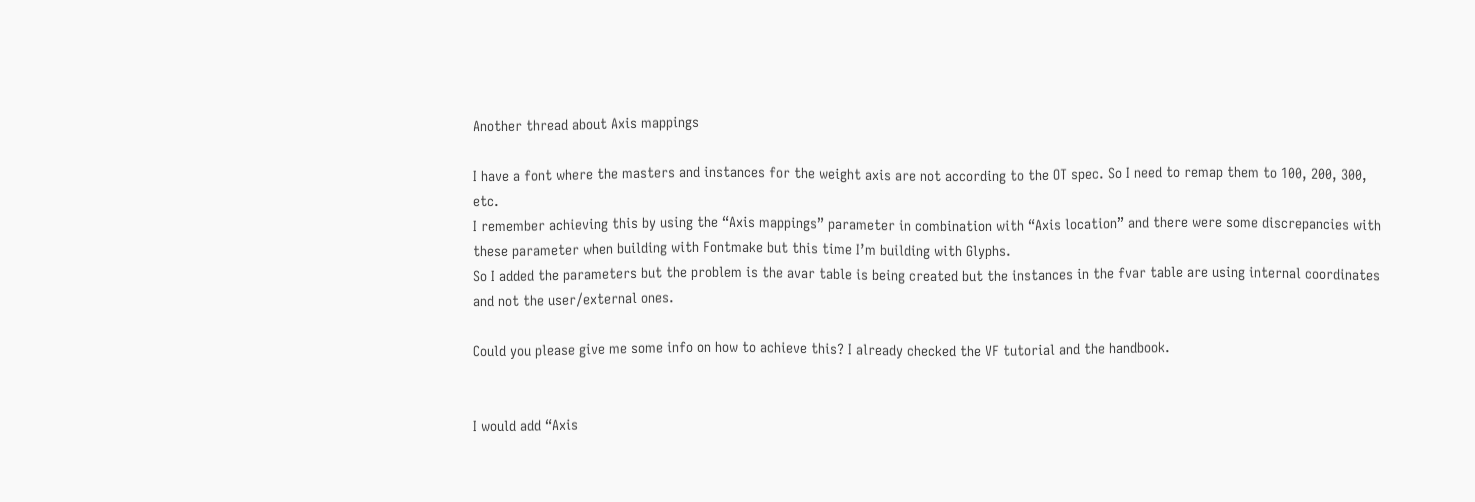Another thread about Axis mappings

I have a font where the masters and instances for the weight axis are not according to the OT spec. So I need to remap them to 100, 200, 300, etc.
I remember achieving this by using the “Axis mappings” parameter in combination with “Axis location” and there were some discrepancies with these parameter when building with Fontmake but this time I’m building with Glyphs.
So I added the parameters but the problem is the avar table is being created but the instances in the fvar table are using internal coordinates and not the user/external ones.

Could you please give me some info on how to achieve this? I already checked the VF tutorial and the handbook.


I would add “Axis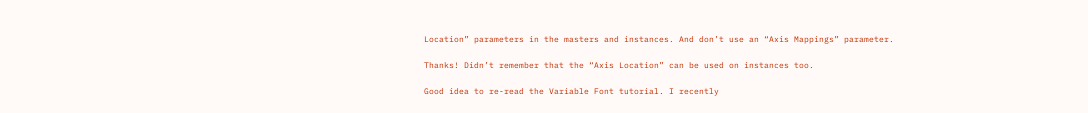Location” parameters in the masters and instances. And don’t use an “Axis Mappings” parameter.

Thanks! Didn’t remember that the “Axis Location” can be used on instances too.

Good idea to re-read the Variable Font tutorial. I recently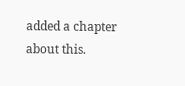added a chapter about this.